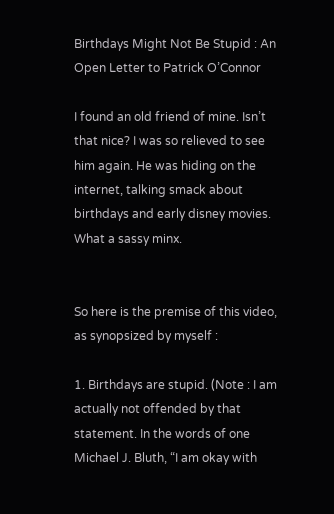Birthdays Might Not Be Stupid : An Open Letter to Patrick O’Connor

I found an old friend of mine. Isn’t that nice? I was so relieved to see him again. He was hiding on the internet, talking smack about birthdays and early disney movies. What a sassy minx.


So here is the premise of this video, as synopsized by myself :

1. Birthdays are stupid. (Note : I am actually not offended by that statement. In the words of one Michael J. Bluth, “I am okay with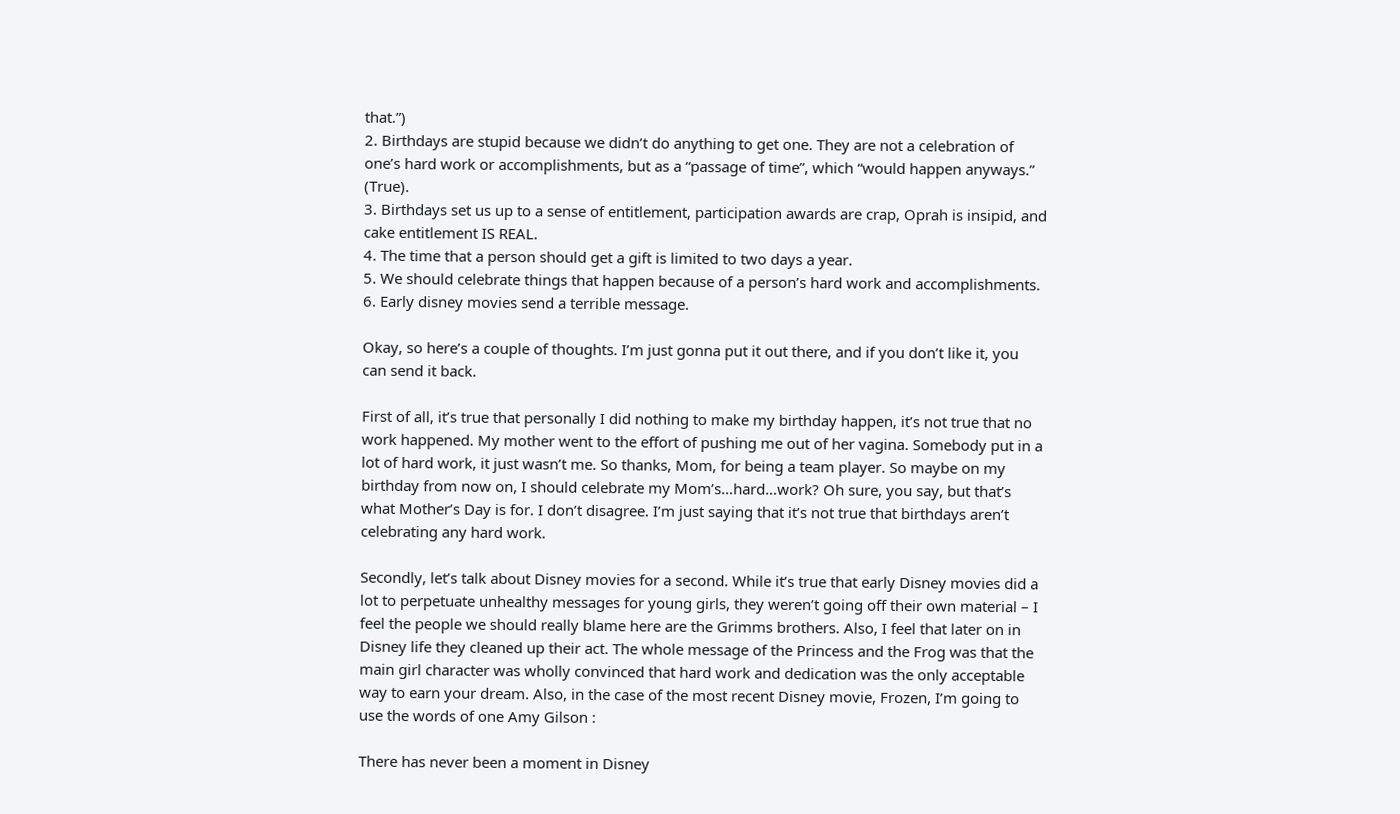that.”)
2. Birthdays are stupid because we didn’t do anything to get one. They are not a celebration of one’s hard work or accomplishments, but as a “passage of time”, which “would happen anyways.” (True).
3. Birthdays set us up to a sense of entitlement, participation awards are crap, Oprah is insipid, and cake entitlement IS REAL.
4. The time that a person should get a gift is limited to two days a year.
5. We should celebrate things that happen because of a person’s hard work and accomplishments.
6. Early disney movies send a terrible message.

Okay, so here’s a couple of thoughts. I’m just gonna put it out there, and if you don’t like it, you can send it back.

First of all, it’s true that personally I did nothing to make my birthday happen, it’s not true that no work happened. My mother went to the effort of pushing me out of her vagina. Somebody put in a lot of hard work, it just wasn’t me. So thanks, Mom, for being a team player. So maybe on my birthday from now on, I should celebrate my Mom’s…hard…work? Oh sure, you say, but that’s what Mother’s Day is for. I don’t disagree. I’m just saying that it’s not true that birthdays aren’t celebrating any hard work.

Secondly, let’s talk about Disney movies for a second. While it’s true that early Disney movies did a lot to perpetuate unhealthy messages for young girls, they weren’t going off their own material – I feel the people we should really blame here are the Grimms brothers. Also, I feel that later on in Disney life they cleaned up their act. The whole message of the Princess and the Frog was that the main girl character was wholly convinced that hard work and dedication was the only acceptable way to earn your dream. Also, in the case of the most recent Disney movie, Frozen, I’m going to use the words of one Amy Gilson :

There has never been a moment in Disney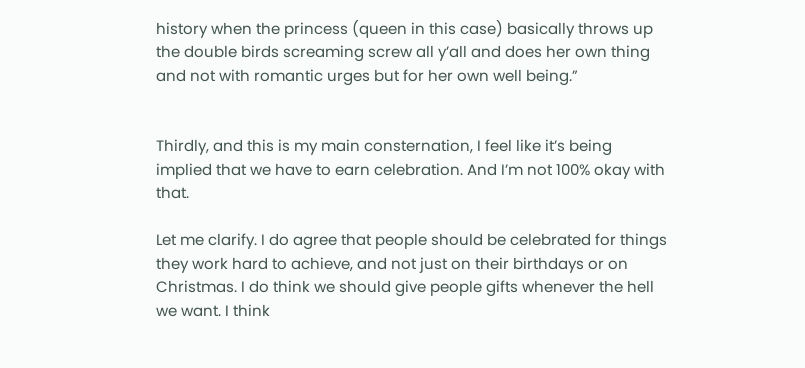history when the princess (queen in this case) basically throws up the double birds screaming screw all y’all and does her own thing and not with romantic urges but for her own well being.”


Thirdly, and this is my main consternation, I feel like it’s being implied that we have to earn celebration. And I’m not 100% okay with that.

Let me clarify. I do agree that people should be celebrated for things they work hard to achieve, and not just on their birthdays or on Christmas. I do think we should give people gifts whenever the hell we want. I think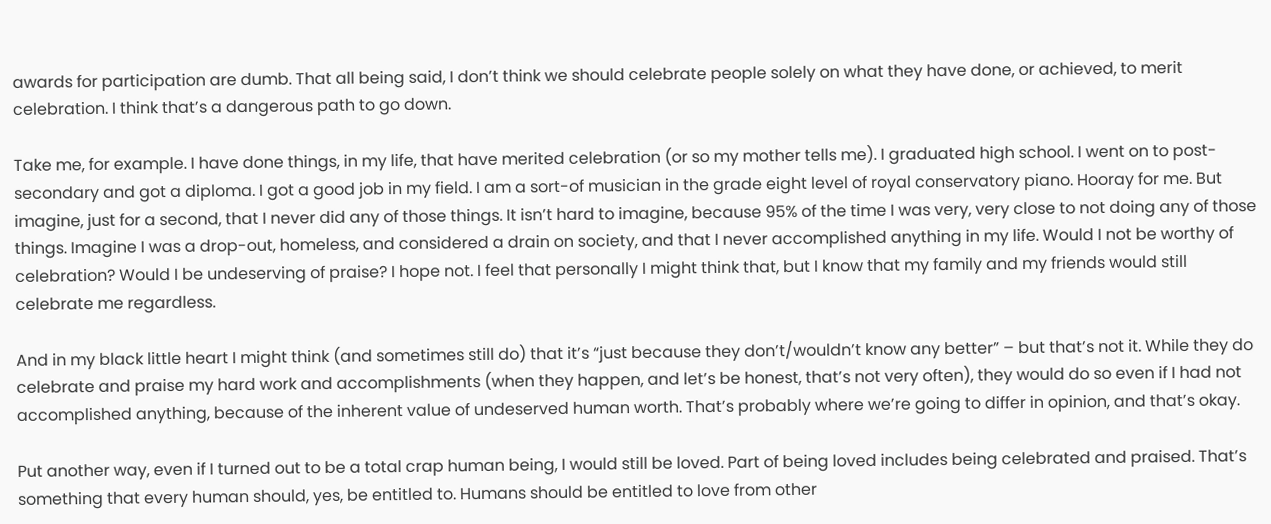awards for participation are dumb. That all being said, I don’t think we should celebrate people solely on what they have done, or achieved, to merit celebration. I think that’s a dangerous path to go down.

Take me, for example. I have done things, in my life, that have merited celebration (or so my mother tells me). I graduated high school. I went on to post-secondary and got a diploma. I got a good job in my field. I am a sort-of musician in the grade eight level of royal conservatory piano. Hooray for me. But imagine, just for a second, that I never did any of those things. It isn’t hard to imagine, because 95% of the time I was very, very close to not doing any of those things. Imagine I was a drop-out, homeless, and considered a drain on society, and that I never accomplished anything in my life. Would I not be worthy of celebration? Would I be undeserving of praise? I hope not. I feel that personally I might think that, but I know that my family and my friends would still celebrate me regardless.

And in my black little heart I might think (and sometimes still do) that it’s “just because they don’t/wouldn’t know any better” – but that’s not it. While they do celebrate and praise my hard work and accomplishments (when they happen, and let’s be honest, that’s not very often), they would do so even if I had not accomplished anything, because of the inherent value of undeserved human worth. That’s probably where we’re going to differ in opinion, and that’s okay.

Put another way, even if I turned out to be a total crap human being, I would still be loved. Part of being loved includes being celebrated and praised. That’s something that every human should, yes, be entitled to. Humans should be entitled to love from other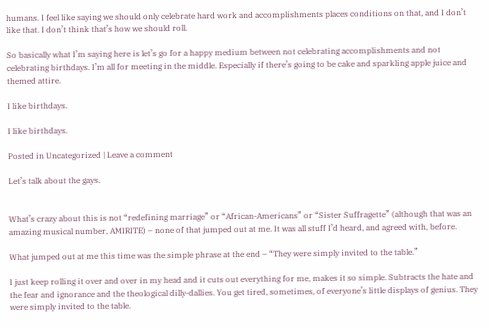humans. I feel like saying we should only celebrate hard work and accomplishments places conditions on that, and I don’t like that. I don’t think that’s how we should roll.

So basically what I’m saying here is let’s go for a happy medium between not celebrating accomplishments and not celebrating birthdays. I’m all for meeting in the middle. Especially if there’s going to be cake and sparkling apple juice and themed attire.

I like birthdays.

I like birthdays.

Posted in Uncategorized | Leave a comment

Let’s talk about the gays.


What’s crazy about this is not “redefining marriage” or “African-Americans” or “Sister Suffragette” (although that was an amazing musical number, AMIRITE) – none of that jumped out at me. It was all stuff I’d heard, and agreed with, before.

What jumped out at me this time was the simple phrase at the end – “They were simply invited to the table.”

I just keep rolling it over and over in my head and it cuts out everything for me, makes it so simple. Subtracts the hate and the fear and ignorance and the theological dilly-dallies. You get tired, sometimes, of everyone’s little displays of genius. They were simply invited to the table.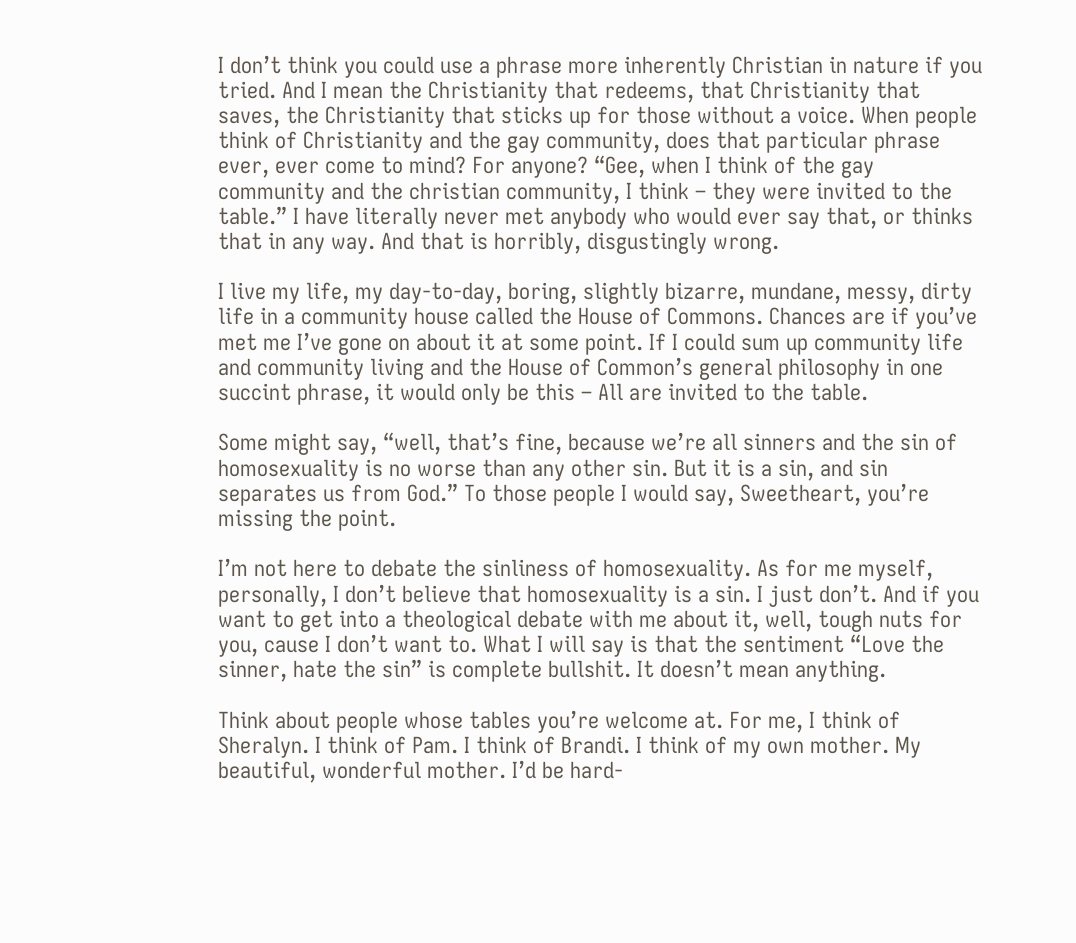I don’t think you could use a phrase more inherently Christian in nature if you tried. And I mean the Christianity that redeems, that Christianity that saves, the Christianity that sticks up for those without a voice. When people think of Christianity and the gay community, does that particular phrase ever, ever come to mind? For anyone? “Gee, when I think of the gay community and the christian community, I think – they were invited to the table.” I have literally never met anybody who would ever say that, or thinks that in any way. And that is horribly, disgustingly wrong.

I live my life, my day-to-day, boring, slightly bizarre, mundane, messy, dirty life in a community house called the House of Commons. Chances are if you’ve met me I’ve gone on about it at some point. If I could sum up community life and community living and the House of Common’s general philosophy in one succint phrase, it would only be this – All are invited to the table.

Some might say, “well, that’s fine, because we’re all sinners and the sin of homosexuality is no worse than any other sin. But it is a sin, and sin separates us from God.” To those people I would say, Sweetheart, you’re missing the point.

I’m not here to debate the sinliness of homosexuality. As for me myself, personally, I don’t believe that homosexuality is a sin. I just don’t. And if you want to get into a theological debate with me about it, well, tough nuts for you, cause I don’t want to. What I will say is that the sentiment “Love the sinner, hate the sin” is complete bullshit. It doesn’t mean anything.

Think about people whose tables you’re welcome at. For me, I think of Sheralyn. I think of Pam. I think of Brandi. I think of my own mother. My beautiful, wonderful mother. I’d be hard-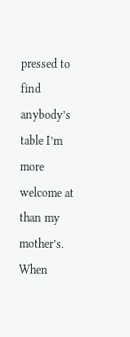pressed to find anybody’s table I’m more welcome at than my mother’s. When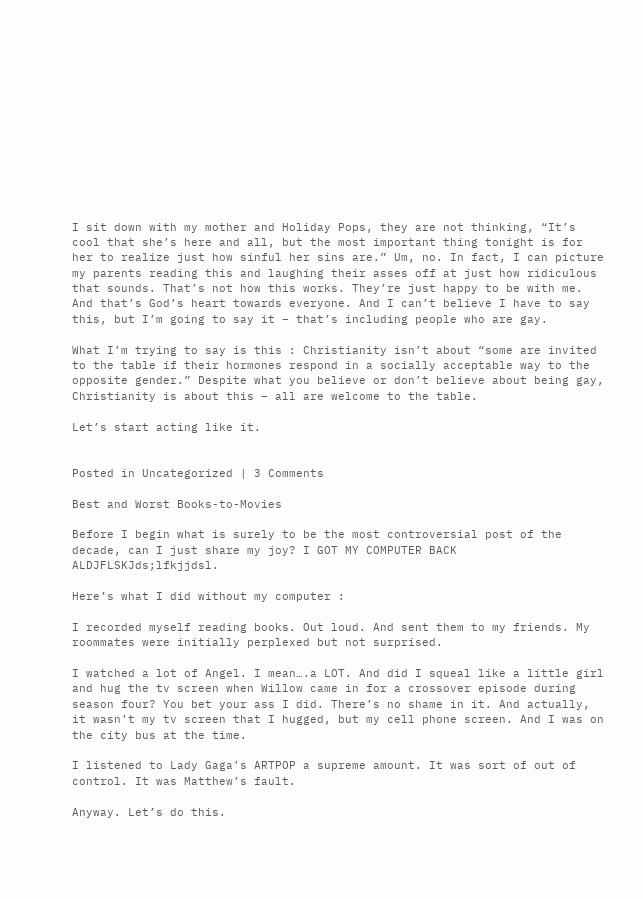I sit down with my mother and Holiday Pops, they are not thinking, “It’s cool that she’s here and all, but the most important thing tonight is for her to realize just how sinful her sins are.” Um, no. In fact, I can picture my parents reading this and laughing their asses off at just how ridiculous that sounds. That’s not how this works. They’re just happy to be with me. And that’s God’s heart towards everyone. And I can’t believe I have to say this, but I’m going to say it – that’s including people who are gay.

What I’m trying to say is this : Christianity isn’t about “some are invited to the table if their hormones respond in a socially acceptable way to the opposite gender.” Despite what you believe or don’t believe about being gay, Christianity is about this – all are welcome to the table.

Let’s start acting like it.


Posted in Uncategorized | 3 Comments

Best and Worst Books-to-Movies

Before I begin what is surely to be the most controversial post of the decade, can I just share my joy? I GOT MY COMPUTER BACK ALDJFLSKJds;lfkjjdsl.

Here’s what I did without my computer :

I recorded myself reading books. Out loud. And sent them to my friends. My roommates were initially perplexed but not surprised.

I watched a lot of Angel. I mean….a LOT. And did I squeal like a little girl and hug the tv screen when Willow came in for a crossover episode during season four? You bet your ass I did. There’s no shame in it. And actually, it wasn’t my tv screen that I hugged, but my cell phone screen. And I was on the city bus at the time.

I listened to Lady Gaga’s ARTPOP a supreme amount. It was sort of out of control. It was Matthew’s fault.

Anyway. Let’s do this.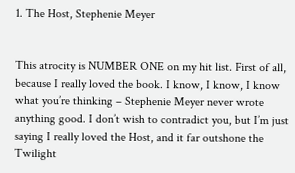1. The Host, Stephenie Meyer


This atrocity is NUMBER ONE on my hit list. First of all, because I really loved the book. I know, I know, I know what you’re thinking – Stephenie Meyer never wrote anything good. I don’t wish to contradict you, but I’m just saying I really loved the Host, and it far outshone the Twilight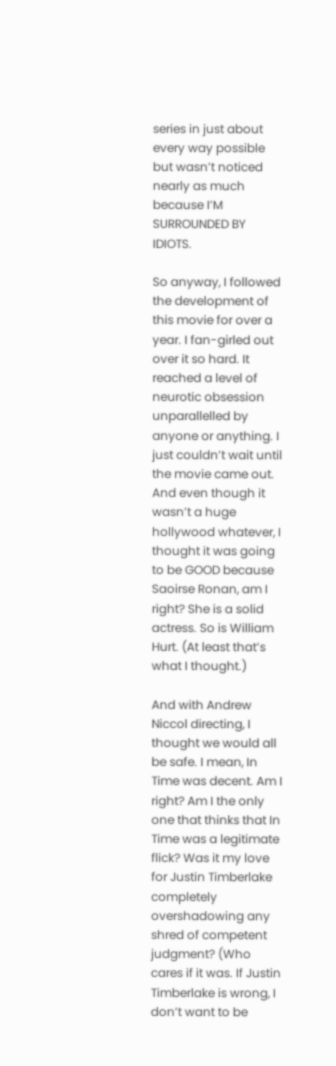series in just about every way possible but wasn’t noticed nearly as much because I’M SURROUNDED BY IDIOTS.

So anyway, I followed the development of this movie for over a year. I fan-girled out over it so hard. It reached a level of neurotic obsession unparallelled by anyone or anything. I just couldn’t wait until the movie came out. And even though it wasn’t a huge hollywood whatever, I thought it was going to be GOOD because Saoirse Ronan, am I right? She is a solid actress. So is William Hurt. (At least that’s what I thought.)

And with Andrew Niccol directing, I thought we would all be safe. I mean, In Time was decent. Am I right? Am I the only one that thinks that In Time was a legitimate flick? Was it my love for Justin Timberlake completely overshadowing any shred of competent judgment? (Who cares if it was. If Justin Timberlake is wrong, I don’t want to be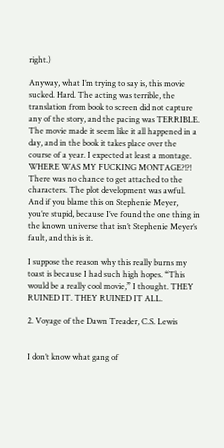right.)

Anyway, what I’m trying to say is, this movie sucked. Hard. The acting was terrible, the translation from book to screen did not capture any of the story, and the pacing was TERRIBLE. The movie made it seem like it all happened in a day, and in the book it takes place over the course of a year. I expected at least a montage. WHERE WAS MY FUCKING MONTAGE?!?! There was no chance to get attached to the characters. The plot development was awful. And if you blame this on Stephenie Meyer, you’re stupid, because I’ve found the one thing in the known universe that isn’t Stephenie Meyer’s fault, and this is it.

I suppose the reason why this really burns my toast is because I had such high hopes. “This would be a really cool movie,” I thought. THEY RUINED IT. THEY RUINED IT ALL.

2. Voyage of the Dawn Treader, C.S. Lewis


I don’t know what gang of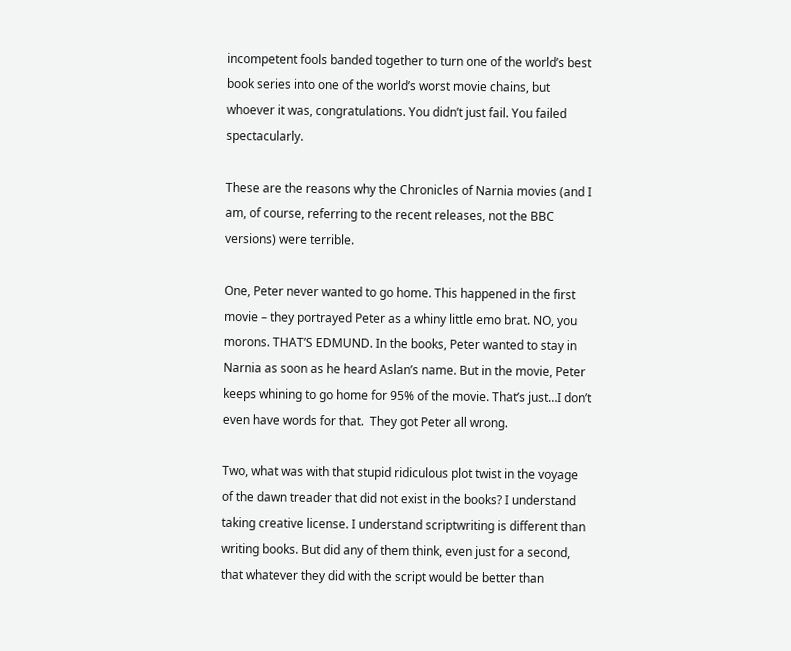incompetent fools banded together to turn one of the world’s best book series into one of the world’s worst movie chains, but whoever it was, congratulations. You didn’t just fail. You failed spectacularly.

These are the reasons why the Chronicles of Narnia movies (and I am, of course, referring to the recent releases, not the BBC versions) were terrible.

One, Peter never wanted to go home. This happened in the first movie – they portrayed Peter as a whiny little emo brat. NO, you morons. THAT’S EDMUND. In the books, Peter wanted to stay in Narnia as soon as he heard Aslan’s name. But in the movie, Peter keeps whining to go home for 95% of the movie. That’s just…I don’t even have words for that.  They got Peter all wrong.

Two, what was with that stupid ridiculous plot twist in the voyage of the dawn treader that did not exist in the books? I understand taking creative license. I understand scriptwriting is different than writing books. But did any of them think, even just for a second, that whatever they did with the script would be better than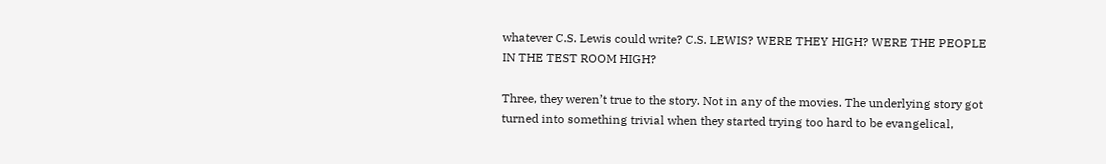whatever C.S. Lewis could write? C.S. LEWIS? WERE THEY HIGH? WERE THE PEOPLE IN THE TEST ROOM HIGH?

Three, they weren’t true to the story. Not in any of the movies. The underlying story got turned into something trivial when they started trying too hard to be evangelical,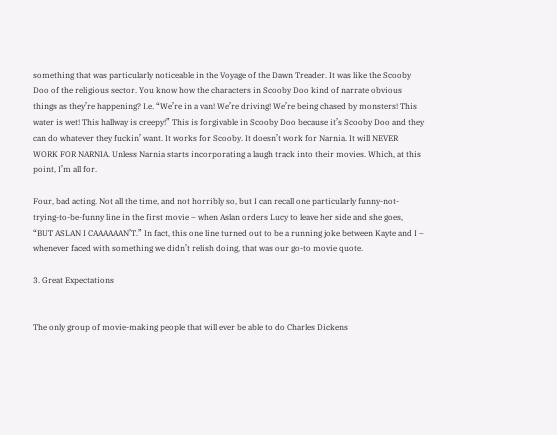something that was particularly noticeable in the Voyage of the Dawn Treader. It was like the Scooby Doo of the religious sector. You know how the characters in Scooby Doo kind of narrate obvious things as they’re happening? I.e. “We’re in a van! We’re driving! We’re being chased by monsters! This water is wet! This hallway is creepy!” This is forgivable in Scooby Doo because it’s Scooby Doo and they can do whatever they fuckin’ want. It works for Scooby. It doesn’t work for Narnia. It will NEVER WORK FOR NARNIA. Unless Narnia starts incorporating a laugh track into their movies. Which, at this point, I’m all for.

Four, bad acting. Not all the time, and not horribly so, but I can recall one particularly funny-not-trying-to-be-funny line in the first movie – when Aslan orders Lucy to leave her side and she goes, “BUT ASLAN I CAAAAAAN’T.” In fact, this one line turned out to be a running joke between Kayte and I – whenever faced with something we didn’t relish doing, that was our go-to movie quote.

3. Great Expectations


The only group of movie-making people that will ever be able to do Charles Dickens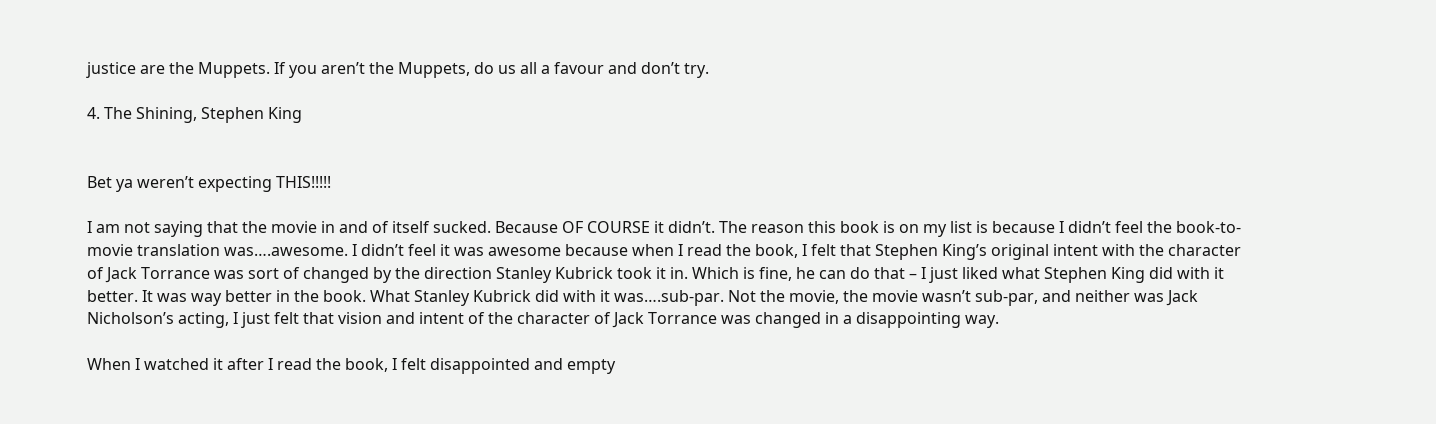justice are the Muppets. If you aren’t the Muppets, do us all a favour and don’t try.

4. The Shining, Stephen King


Bet ya weren’t expecting THIS!!!!!

I am not saying that the movie in and of itself sucked. Because OF COURSE it didn’t. The reason this book is on my list is because I didn’t feel the book-to-movie translation was….awesome. I didn’t feel it was awesome because when I read the book, I felt that Stephen King’s original intent with the character of Jack Torrance was sort of changed by the direction Stanley Kubrick took it in. Which is fine, he can do that – I just liked what Stephen King did with it better. It was way better in the book. What Stanley Kubrick did with it was….sub-par. Not the movie, the movie wasn’t sub-par, and neither was Jack Nicholson’s acting, I just felt that vision and intent of the character of Jack Torrance was changed in a disappointing way.

When I watched it after I read the book, I felt disappointed and empty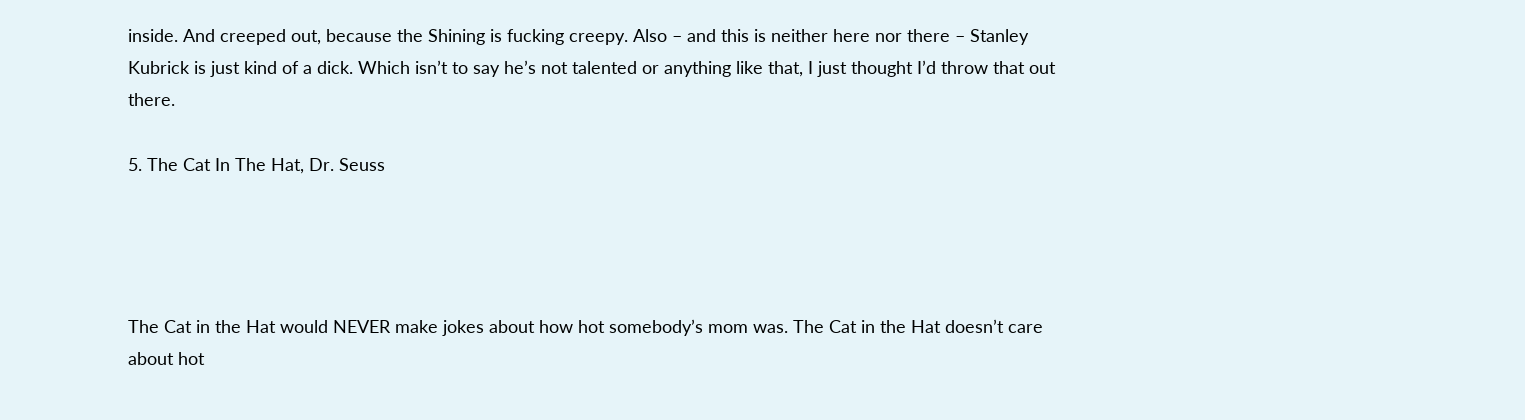inside. And creeped out, because the Shining is fucking creepy. Also – and this is neither here nor there – Stanley Kubrick is just kind of a dick. Which isn’t to say he’s not talented or anything like that, I just thought I’d throw that out there.

5. The Cat In The Hat, Dr. Seuss




The Cat in the Hat would NEVER make jokes about how hot somebody’s mom was. The Cat in the Hat doesn’t care about hot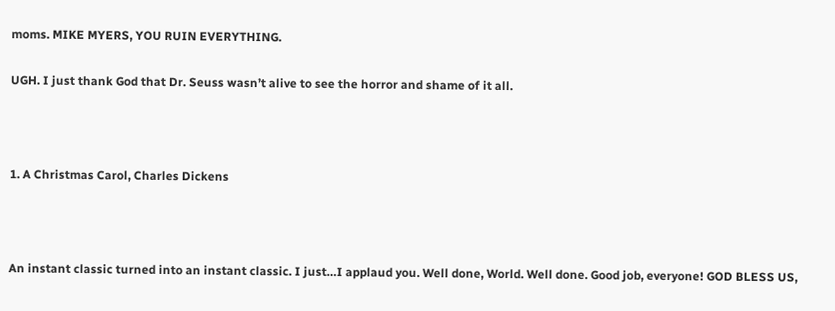moms. MIKE MYERS, YOU RUIN EVERYTHING.

UGH. I just thank God that Dr. Seuss wasn’t alive to see the horror and shame of it all.



1. A Christmas Carol, Charles Dickens



An instant classic turned into an instant classic. I just…I applaud you. Well done, World. Well done. Good job, everyone! GOD BLESS US,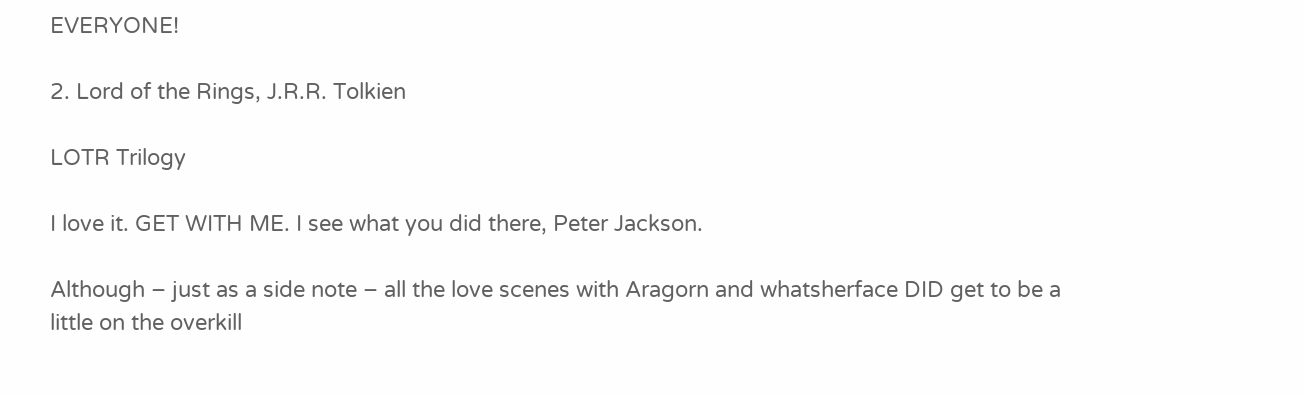EVERYONE!

2. Lord of the Rings, J.R.R. Tolkien

LOTR Trilogy

I love it. GET WITH ME. I see what you did there, Peter Jackson.

Although – just as a side note – all the love scenes with Aragorn and whatsherface DID get to be a little on the overkill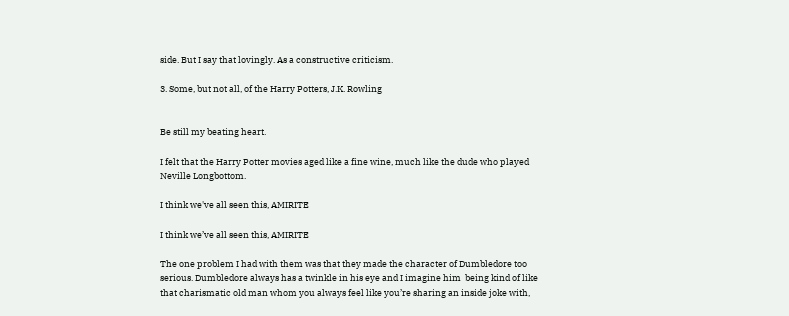side. But I say that lovingly. As a constructive criticism.

3. Some, but not all, of the Harry Potters, J.K. Rowling


Be still my beating heart.

I felt that the Harry Potter movies aged like a fine wine, much like the dude who played Neville Longbottom.

I think we've all seen this, AMIRITE

I think we’ve all seen this, AMIRITE

The one problem I had with them was that they made the character of Dumbledore too serious. Dumbledore always has a twinkle in his eye and I imagine him  being kind of like that charismatic old man whom you always feel like you’re sharing an inside joke with,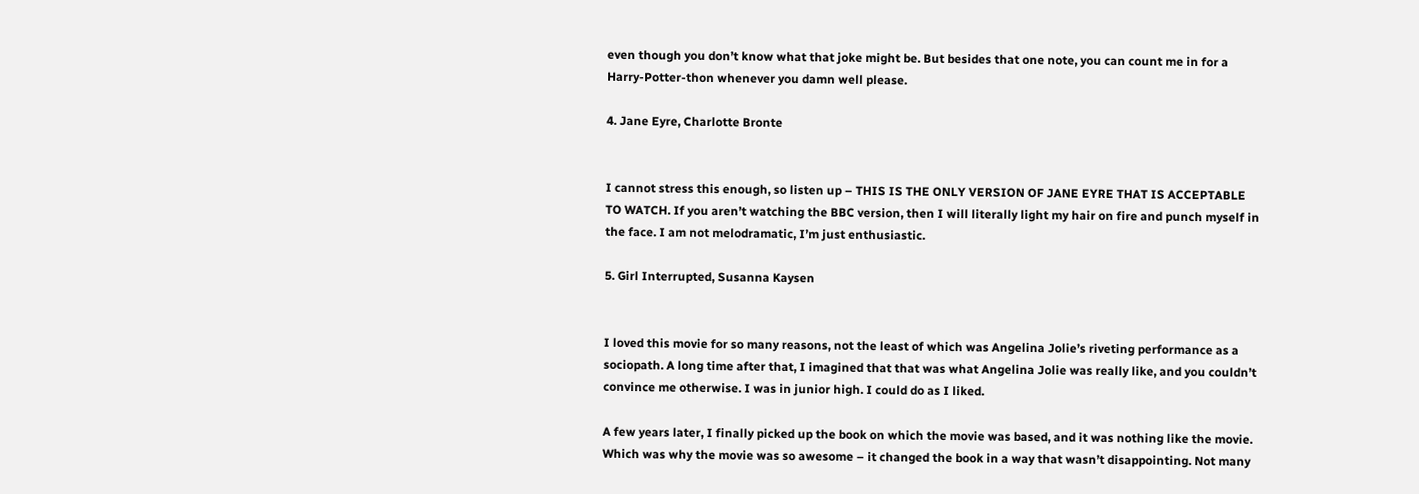even though you don’t know what that joke might be. But besides that one note, you can count me in for a Harry-Potter-thon whenever you damn well please.

4. Jane Eyre, Charlotte Bronte


I cannot stress this enough, so listen up – THIS IS THE ONLY VERSION OF JANE EYRE THAT IS ACCEPTABLE TO WATCH. If you aren’t watching the BBC version, then I will literally light my hair on fire and punch myself in the face. I am not melodramatic, I’m just enthusiastic.

5. Girl Interrupted, Susanna Kaysen


I loved this movie for so many reasons, not the least of which was Angelina Jolie’s riveting performance as a sociopath. A long time after that, I imagined that that was what Angelina Jolie was really like, and you couldn’t convince me otherwise. I was in junior high. I could do as I liked.

A few years later, I finally picked up the book on which the movie was based, and it was nothing like the movie.  Which was why the movie was so awesome – it changed the book in a way that wasn’t disappointing. Not many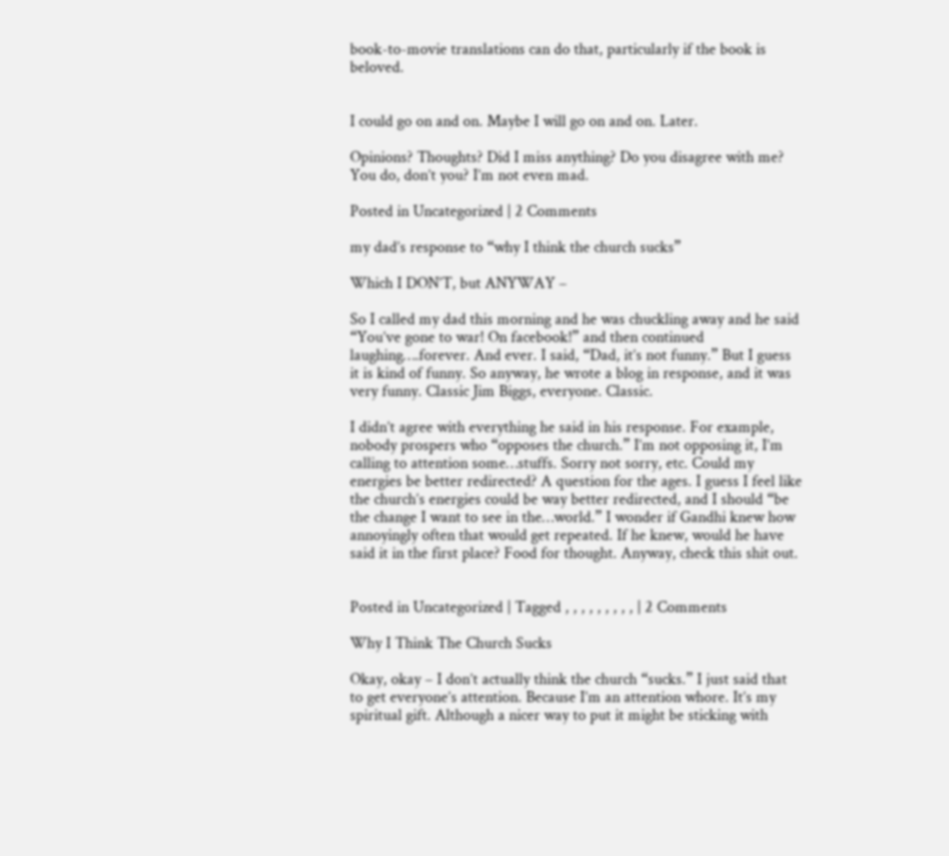book-to-movie translations can do that, particularly if the book is beloved.


I could go on and on. Maybe I will go on and on. Later.

Opinions? Thoughts? Did I miss anything? Do you disagree with me? You do, don’t you? I’m not even mad.

Posted in Uncategorized | 2 Comments

my dad’s response to “why I think the church sucks”

Which I DON’T, but ANYWAY –

So I called my dad this morning and he was chuckling away and he said “You’ve gone to war! On facebook!” and then continued laughing….forever. And ever. I said, “Dad, it’s not funny.” But I guess it is kind of funny. So anyway, he wrote a blog in response, and it was very funny. Classic Jim Biggs, everyone. Classic.

I didn’t agree with everything he said in his response. For example, nobody prospers who “opposes the church.” I’m not opposing it, I’m calling to attention some…stuffs. Sorry not sorry, etc. Could my energies be better redirected? A question for the ages. I guess I feel like the church’s energies could be way better redirected, and I should “be the change I want to see in the…world.” I wonder if Gandhi knew how annoyingly often that would get repeated. If he knew, would he have said it in the first place? Food for thought. Anyway, check this shit out.


Posted in Uncategorized | Tagged , , , , , , , , , | 2 Comments

Why I Think The Church Sucks

Okay, okay – I don’t actually think the church “sucks.” I just said that to get everyone’s attention. Because I’m an attention whore. It’s my spiritual gift. Although a nicer way to put it might be sticking with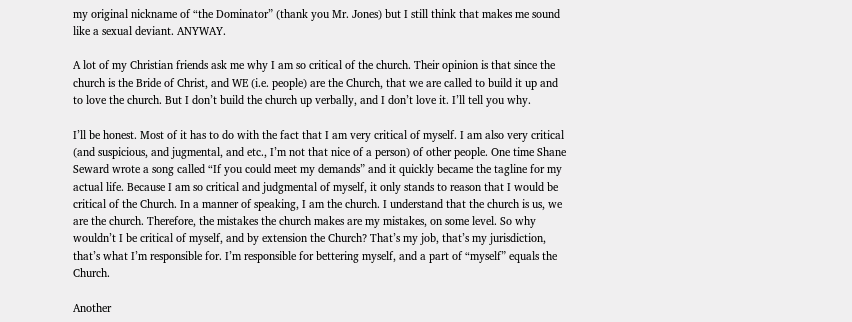my original nickname of “the Dominator” (thank you Mr. Jones) but I still think that makes me sound like a sexual deviant. ANYWAY.

A lot of my Christian friends ask me why I am so critical of the church. Their opinion is that since the church is the Bride of Christ, and WE (i.e. people) are the Church, that we are called to build it up and to love the church. But I don’t build the church up verbally, and I don’t love it. I’ll tell you why.

I’ll be honest. Most of it has to do with the fact that I am very critical of myself. I am also very critical (and suspicious, and jugmental, and etc., I’m not that nice of a person) of other people. One time Shane Seward wrote a song called “If you could meet my demands” and it quickly became the tagline for my actual life. Because I am so critical and judgmental of myself, it only stands to reason that I would be critical of the Church. In a manner of speaking, I am the church. I understand that the church is us, we are the church. Therefore, the mistakes the church makes are my mistakes, on some level. So why wouldn’t I be critical of myself, and by extension the Church? That’s my job, that’s my jurisdiction, that’s what I’m responsible for. I’m responsible for bettering myself, and a part of “myself” equals the Church.

Another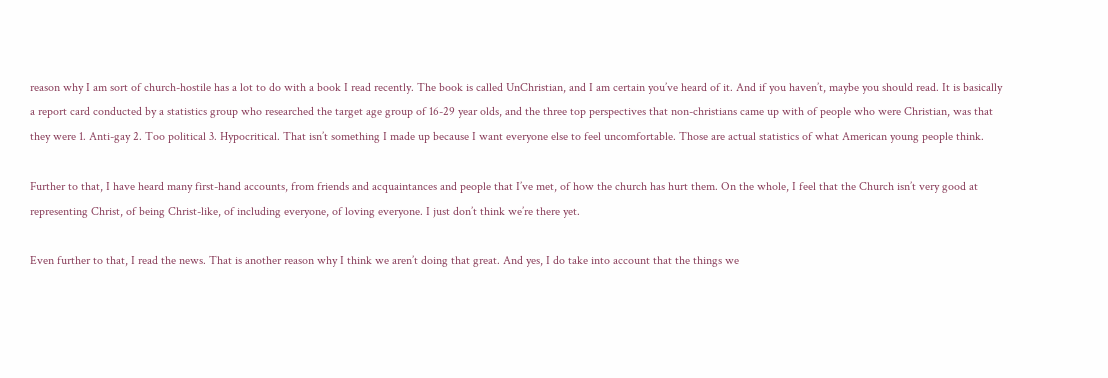reason why I am sort of church-hostile has a lot to do with a book I read recently. The book is called UnChristian, and I am certain you’ve heard of it. And if you haven’t, maybe you should read. It is basically a report card conducted by a statistics group who researched the target age group of 16-29 year olds, and the three top perspectives that non-christians came up with of people who were Christian, was that they were 1. Anti-gay 2. Too political 3. Hypocritical. That isn’t something I made up because I want everyone else to feel uncomfortable. Those are actual statistics of what American young people think.

Further to that, I have heard many first-hand accounts, from friends and acquaintances and people that I’ve met, of how the church has hurt them. On the whole, I feel that the Church isn’t very good at representing Christ, of being Christ-like, of including everyone, of loving everyone. I just don’t think we’re there yet.

Even further to that, I read the news. That is another reason why I think we aren’t doing that great. And yes, I do take into account that the things we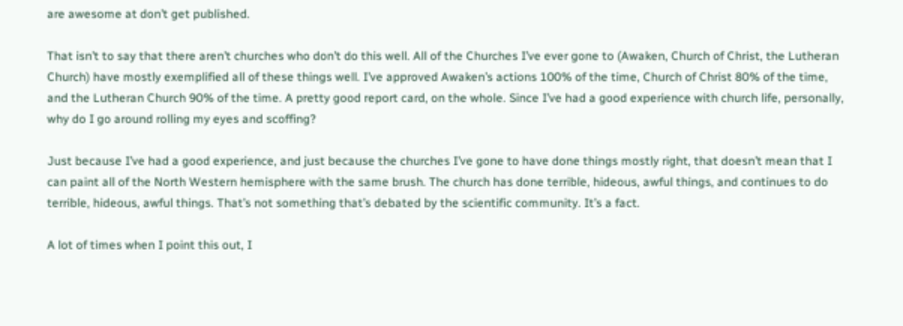are awesome at don’t get published.

That isn’t to say that there aren’t churches who don’t do this well. All of the Churches I’ve ever gone to (Awaken, Church of Christ, the Lutheran Church) have mostly exemplified all of these things well. I’ve approved Awaken’s actions 100% of the time, Church of Christ 80% of the time, and the Lutheran Church 90% of the time. A pretty good report card, on the whole. Since I’ve had a good experience with church life, personally, why do I go around rolling my eyes and scoffing?

Just because I’ve had a good experience, and just because the churches I’ve gone to have done things mostly right, that doesn’t mean that I can paint all of the North Western hemisphere with the same brush. The church has done terrible, hideous, awful things, and continues to do terrible, hideous, awful things. That’s not something that’s debated by the scientific community. It’s a fact.

A lot of times when I point this out, I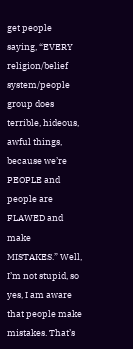get people saying, “EVERY religion/belief system/people group does terrible, hideous, awful things, because we’re PEOPLE and people are FLAWED and make MISTAKES.” Well, I’m not stupid, so yes, I am aware that people make mistakes. That’s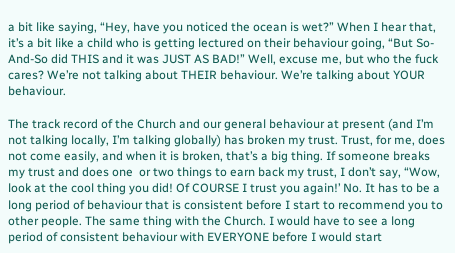a bit like saying, “Hey, have you noticed the ocean is wet?” When I hear that, it’s a bit like a child who is getting lectured on their behaviour going, “But So-And-So did THIS and it was JUST AS BAD!” Well, excuse me, but who the fuck cares? We’re not talking about THEIR behaviour. We’re talking about YOUR behaviour.

The track record of the Church and our general behaviour at present (and I’m not talking locally, I’m talking globally) has broken my trust. Trust, for me, does not come easily, and when it is broken, that’s a big thing. If someone breaks my trust and does one  or two things to earn back my trust, I don’t say, “Wow, look at the cool thing you did! Of COURSE I trust you again!’ No. It has to be a long period of behaviour that is consistent before I start to recommend you to other people. The same thing with the Church. I would have to see a long period of consistent behaviour with EVERYONE before I would start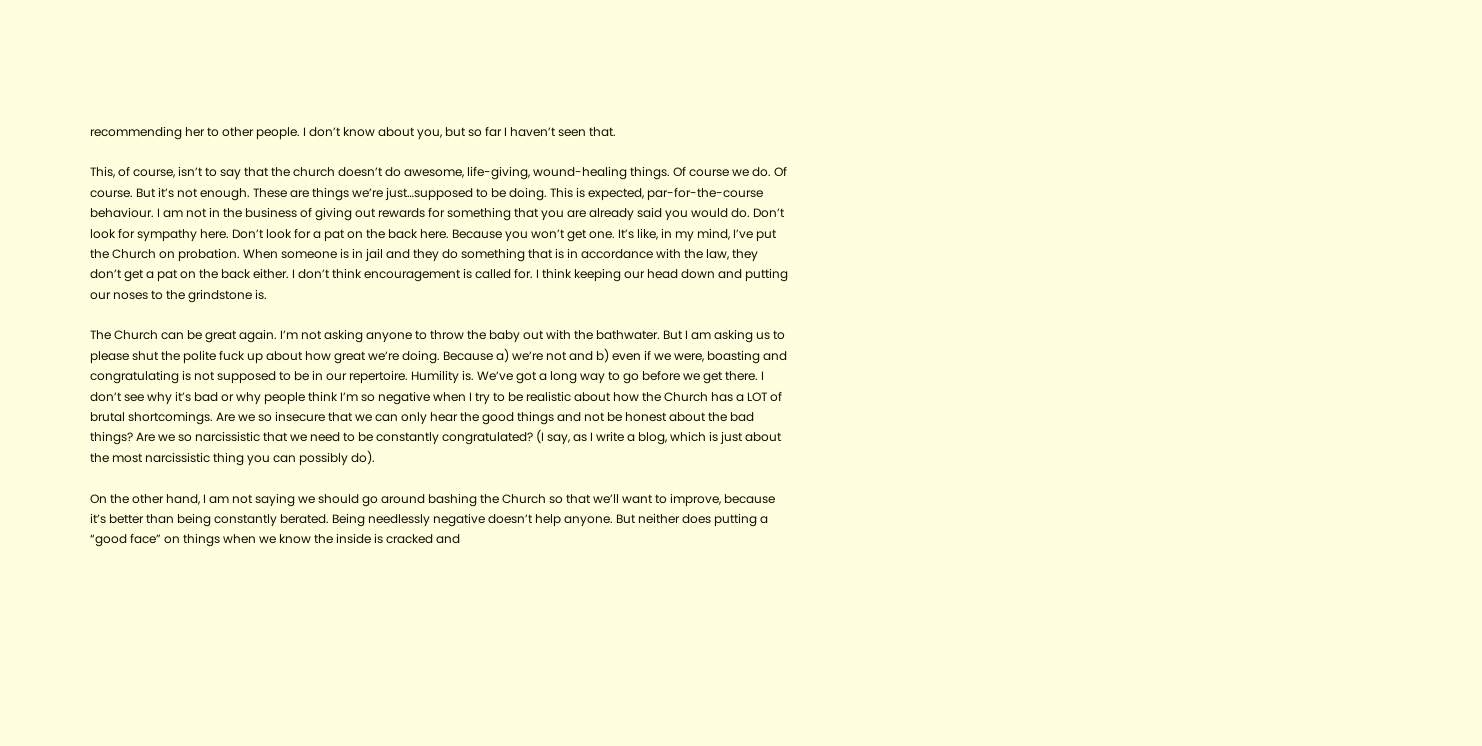recommending her to other people. I don’t know about you, but so far I haven’t seen that.

This, of course, isn’t to say that the church doesn’t do awesome, life-giving, wound-healing things. Of course we do. Of course. But it’s not enough. These are things we’re just…supposed to be doing. This is expected, par-for-the-course behaviour. I am not in the business of giving out rewards for something that you are already said you would do. Don’t look for sympathy here. Don’t look for a pat on the back here. Because you won’t get one. It’s like, in my mind, I’ve put the Church on probation. When someone is in jail and they do something that is in accordance with the law, they don’t get a pat on the back either. I don’t think encouragement is called for. I think keeping our head down and putting our noses to the grindstone is.

The Church can be great again. I’m not asking anyone to throw the baby out with the bathwater. But I am asking us to please shut the polite fuck up about how great we’re doing. Because a) we’re not and b) even if we were, boasting and congratulating is not supposed to be in our repertoire. Humility is. We’ve got a long way to go before we get there. I don’t see why it’s bad or why people think I’m so negative when I try to be realistic about how the Church has a LOT of brutal shortcomings. Are we so insecure that we can only hear the good things and not be honest about the bad things? Are we so narcissistic that we need to be constantly congratulated? (I say, as I write a blog, which is just about the most narcissistic thing you can possibly do).

On the other hand, I am not saying we should go around bashing the Church so that we’ll want to improve, because it’s better than being constantly berated. Being needlessly negative doesn’t help anyone. But neither does putting a “good face” on things when we know the inside is cracked and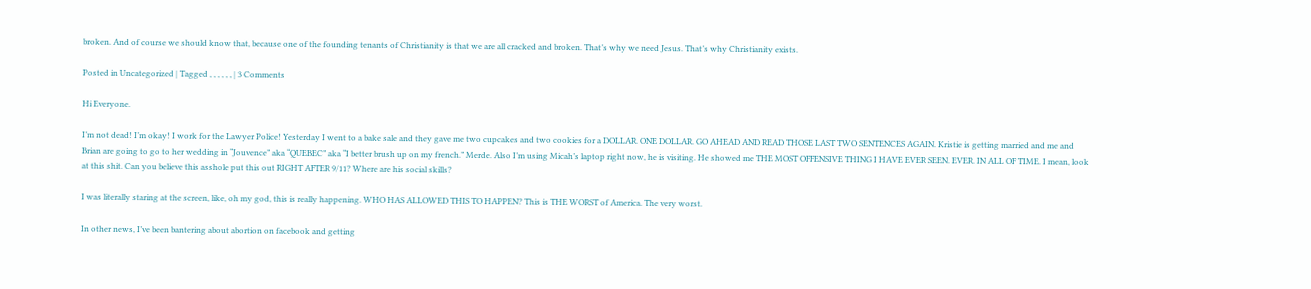broken. And of course we should know that, because one of the founding tenants of Christianity is that we are all cracked and broken. That’s why we need Jesus. That’s why Christianity exists.

Posted in Uncategorized | Tagged , , , , , , | 3 Comments

Hi Everyone.

I’m not dead! I’m okay! I work for the Lawyer Police! Yesterday I went to a bake sale and they gave me two cupcakes and two cookies for a DOLLAR. ONE DOLLAR. GO AHEAD AND READ THOSE LAST TWO SENTENCES AGAIN. Kristie is getting married and me and Brian are going to go to her wedding in “Jouvence” aka “QUEBEC” aka “I better brush up on my french.” Merde. Also I’m using Micah’s laptop right now, he is visiting. He showed me THE MOST OFFENSIVE THING I HAVE EVER SEEN. EVER. IN ALL OF TIME. I mean, look at this shit. Can you believe this asshole put this out RIGHT AFTER 9/11? Where are his social skills?

I was literally staring at the screen, like, oh my god, this is really happening. WHO HAS ALLOWED THIS TO HAPPEN? This is THE WORST of America. The very worst.

In other news, I’ve been bantering about abortion on facebook and getting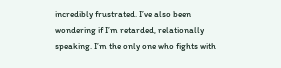incredibly frustrated. I’ve also been wondering if I’m retarded, relationally speaking. I’m the only one who fights with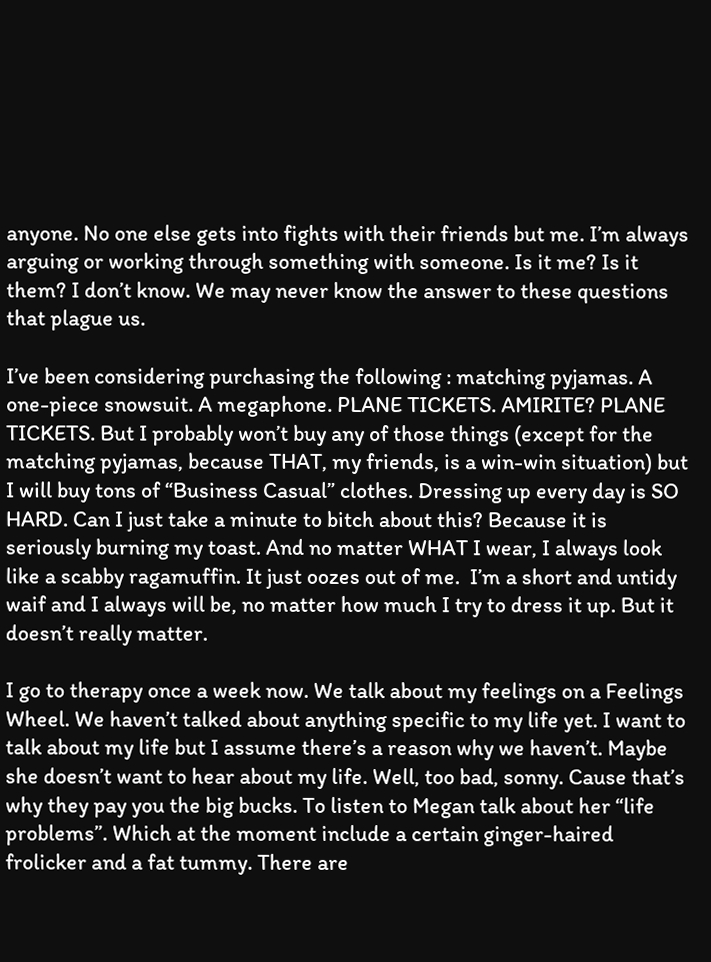anyone. No one else gets into fights with their friends but me. I’m always arguing or working through something with someone. Is it me? Is it them? I don’t know. We may never know the answer to these questions that plague us.

I’ve been considering purchasing the following : matching pyjamas. A one-piece snowsuit. A megaphone. PLANE TICKETS. AMIRITE? PLANE TICKETS. But I probably won’t buy any of those things (except for the matching pyjamas, because THAT, my friends, is a win-win situation) but I will buy tons of “Business Casual” clothes. Dressing up every day is SO HARD. Can I just take a minute to bitch about this? Because it is seriously burning my toast. And no matter WHAT I wear, I always look like a scabby ragamuffin. It just oozes out of me.  I’m a short and untidy waif and I always will be, no matter how much I try to dress it up. But it doesn’t really matter.

I go to therapy once a week now. We talk about my feelings on a Feelings Wheel. We haven’t talked about anything specific to my life yet. I want to talk about my life but I assume there’s a reason why we haven’t. Maybe she doesn’t want to hear about my life. Well, too bad, sonny. Cause that’s why they pay you the big bucks. To listen to Megan talk about her “life problems”. Which at the moment include a certain ginger-haired frolicker and a fat tummy. There are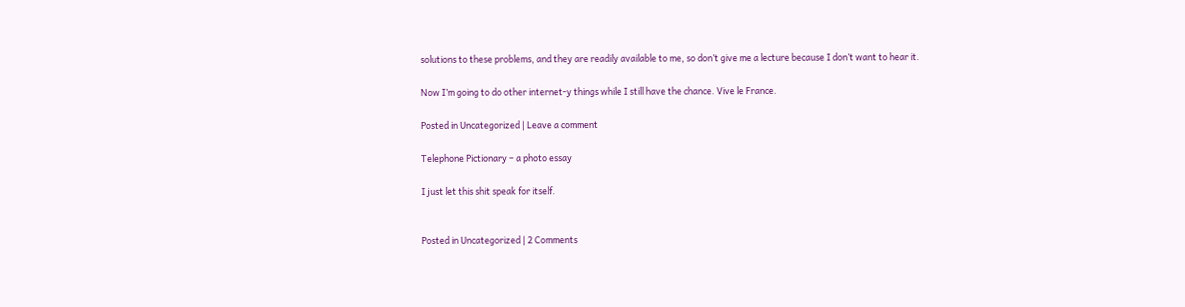solutions to these problems, and they are readily available to me, so don’t give me a lecture because I don’t want to hear it.

Now I’m going to do other internet-y things while I still have the chance. Vive le France.

Posted in Uncategorized | Leave a comment

Telephone Pictionary – a photo essay

I just let this shit speak for itself.


Posted in Uncategorized | 2 Comments